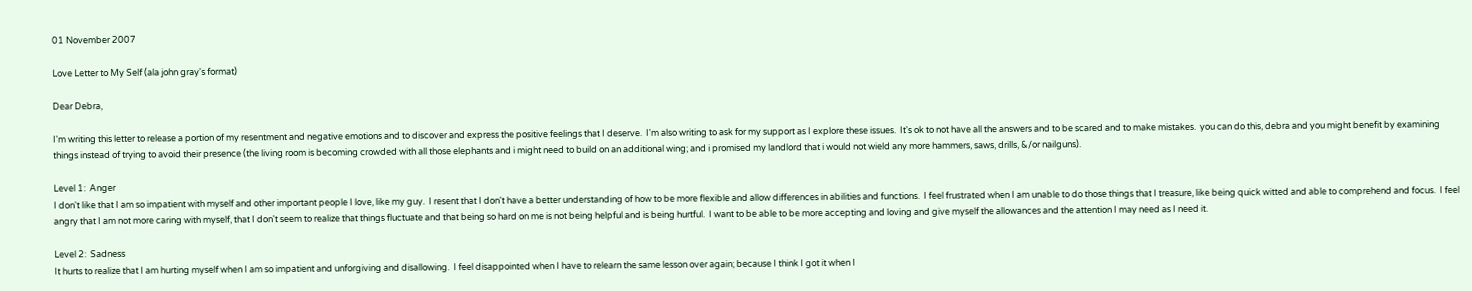01 November 2007

Love Letter to My Self (ala john gray's format)

Dear Debra,

I'm writing this letter to release a portion of my resentment and negative emotions and to discover and express the positive feelings that I deserve.  I'm also writing to ask for my support as I explore these issues.  It's ok to not have all the answers and to be scared and to make mistakes.  you can do this, debra and you might benefit by examining things instead of trying to avoid their presence (the living room is becoming crowded with all those elephants and i might need to build on an additional wing; and i promised my landlord that i would not wield any more hammers, saws, drills, &/or nailguns).

Level 1:  Anger
I don't like that I am so impatient with myself and other important people I love, like my guy.  I resent that I don't have a better understanding of how to be more flexible and allow differences in abilities and functions.  I feel frustrated when I am unable to do those things that I treasure, like being quick witted and able to comprehend and focus.  I feel angry that I am not more caring with myself, that I don't seem to realize that things fluctuate and that being so hard on me is not being helpful and is being hurtful.  I want to be able to be more accepting and loving and give myself the allowances and the attention I may need as I need it.

Level 2:  Sadness
It hurts to realize that I am hurting myself when I am so impatient and unforgiving and disallowing.  I feel disappointed when I have to relearn the same lesson over again; because I think I got it when I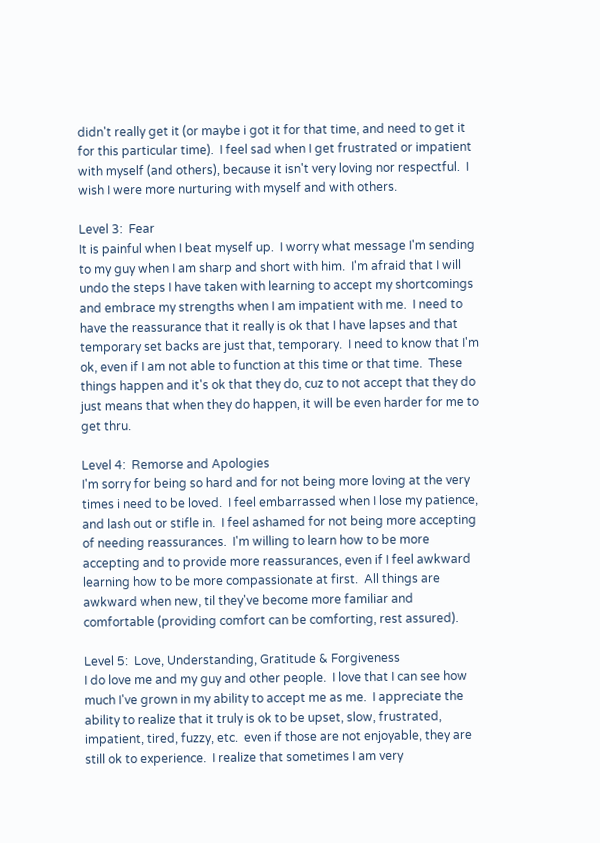didn't really get it (or maybe i got it for that time, and need to get it for this particular time).  I feel sad when I get frustrated or impatient with myself (and others), because it isn't very loving nor respectful.  I wish I were more nurturing with myself and with others.

Level 3:  Fear
It is painful when I beat myself up.  I worry what message I'm sending to my guy when I am sharp and short with him.  I'm afraid that I will undo the steps I have taken with learning to accept my shortcomings and embrace my strengths when I am impatient with me.  I need to have the reassurance that it really is ok that I have lapses and that temporary set backs are just that, temporary.  I need to know that I'm ok, even if I am not able to function at this time or that time.  These things happen and it's ok that they do, cuz to not accept that they do just means that when they do happen, it will be even harder for me to get thru.

Level 4:  Remorse and Apologies
I'm sorry for being so hard and for not being more loving at the very times i need to be loved.  I feel embarrassed when I lose my patience, and lash out or stifle in.  I feel ashamed for not being more accepting of needing reassurances.  I'm willing to learn how to be more accepting and to provide more reassurances, even if I feel awkward learning how to be more compassionate at first.  All things are awkward when new, til they've become more familiar and comfortable (providing comfort can be comforting, rest assured).

Level 5:  Love, Understanding, Gratitude & Forgiveness
I do love me and my guy and other people.  I love that I can see how much I've grown in my ability to accept me as me.  I appreciate the ability to realize that it truly is ok to be upset, slow, frustrated, impatient, tired, fuzzy, etc.  even if those are not enjoyable, they are still ok to experience.  I realize that sometimes I am very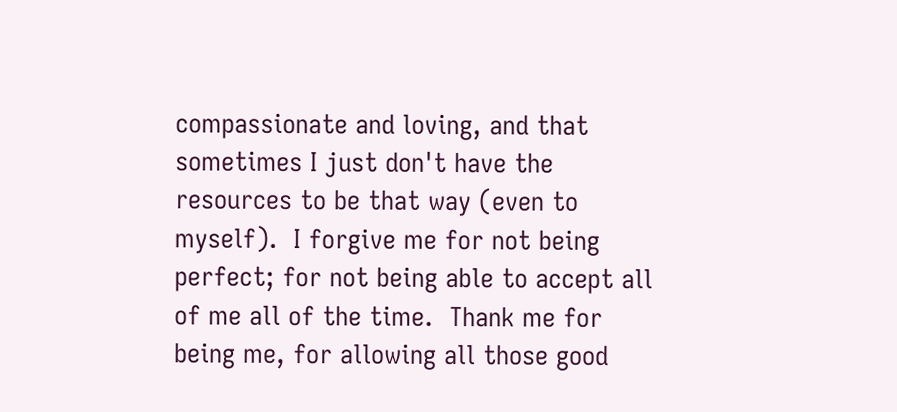compassionate and loving, and that sometimes I just don't have the resources to be that way (even to myself).  I forgive me for not being perfect; for not being able to accept all of me all of the time.  Thank me for being me, for allowing all those good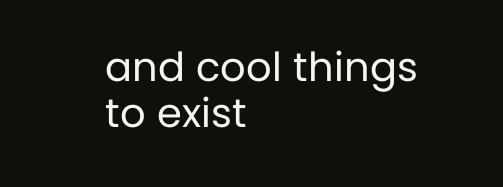and cool things to exist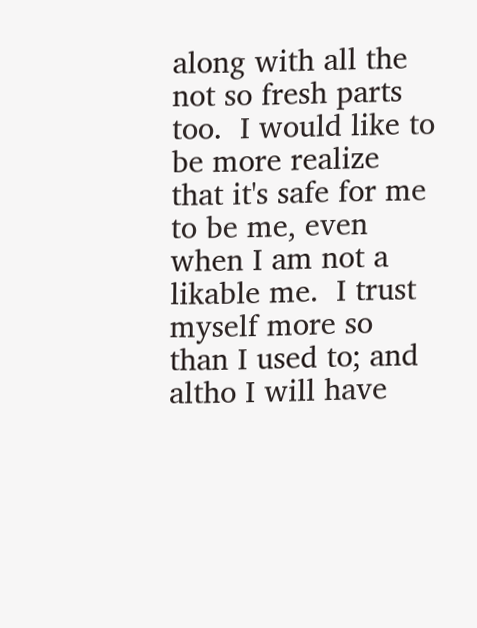along with all the not so fresh parts too.  I would like to be more realize that it's safe for me to be me, even when I am not a likable me.  I trust myself more so than I used to; and altho I will have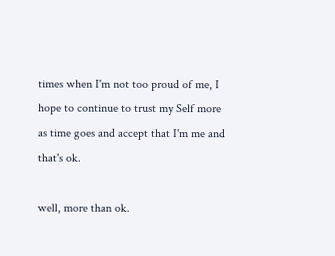times when I'm not too proud of me, I hope to continue to trust my Self more as time goes and accept that I'm me and that's ok.

well, more than ok.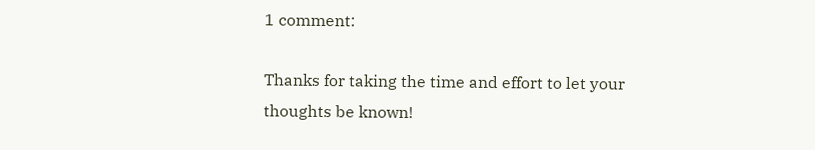1 comment:

Thanks for taking the time and effort to let your thoughts be known!